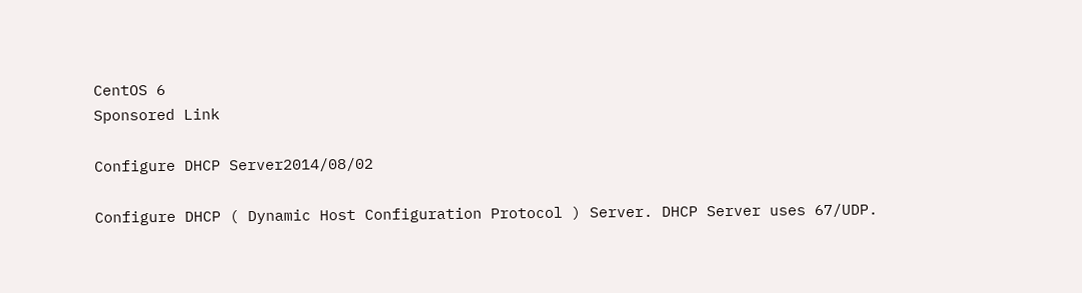CentOS 6
Sponsored Link

Configure DHCP Server2014/08/02

Configure DHCP ( Dynamic Host Configuration Protocol ) Server. DHCP Server uses 67/UDP.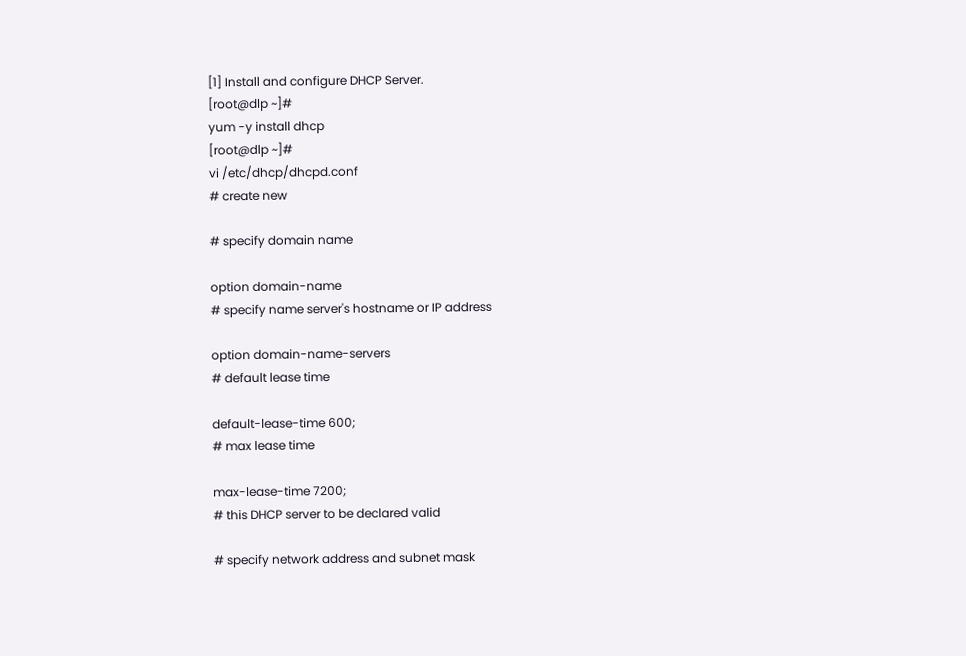[1] Install and configure DHCP Server.
[root@dlp ~]#
yum -y install dhcp
[root@dlp ~]#
vi /etc/dhcp/dhcpd.conf
# create new

# specify domain name

option domain-name
# specify name server's hostname or IP address

option domain-name-servers
# default lease time

default-lease-time 600;
# max lease time

max-lease-time 7200;
# this DHCP server to be declared valid

# specify network address and subnet mask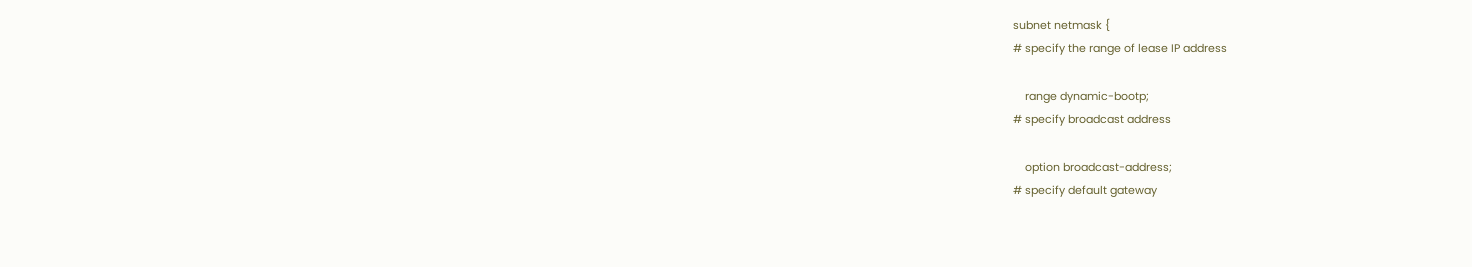subnet netmask {
# specify the range of lease IP address

    range dynamic-bootp;
# specify broadcast address

    option broadcast-address;
# specify default gateway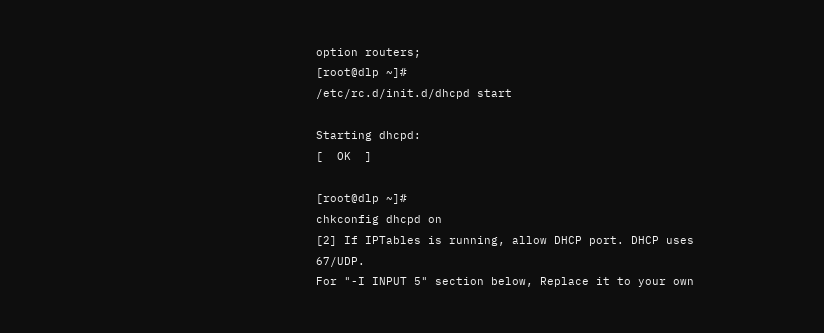option routers;
[root@dlp ~]#
/etc/rc.d/init.d/dhcpd start

Starting dhcpd:
[  OK  ]

[root@dlp ~]#
chkconfig dhcpd on
[2] If IPTables is running, allow DHCP port. DHCP uses 67/UDP.
For "-I INPUT 5" section below, Replace it to your own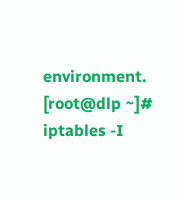environment.
[root@dlp ~]#
iptables -I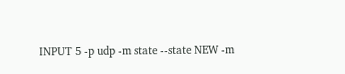INPUT 5 -p udp -m state --state NEW -m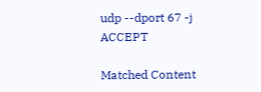udp --dport 67 -j ACCEPT

Matched Content